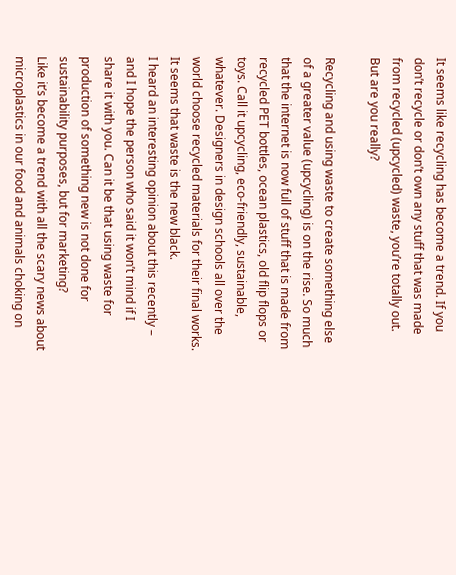It seems like recycling has become a trend. If you don’t recycle or don’t own any stuff that was made from recycled (upcycled) waste, you’re totally out. But are you really?

Recycling and using waste to create something else of a greater value (upcycling) is on the rise. So much that the internet is now full of stuff that is made from recycled PET bottles, ocean plastics, old flip flops or toys. Call it upcycling, eco-friendly, sustainable, whatever. Designers in design schools all over the world choose recycled materials for their final works. It seems that waste is the new black.
I heard an interesting opinion about this recently – and I hope the person who said it won’t mind if I share it with you. Can it be that using waste for production of something new is not done for sustainability purposes, but for marketing?
Like it’s become a trend with all the scary news about microplastics in our food and animals choking on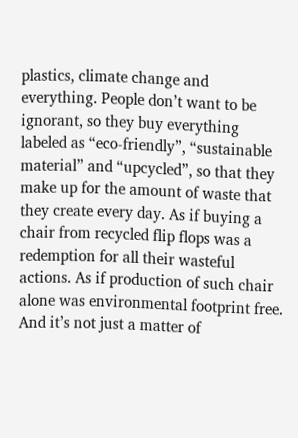plastics, climate change and everything. People don’t want to be ignorant, so they buy everything labeled as “eco-friendly”, “sustainable material” and “upcycled”, so that they make up for the amount of waste that they create every day. As if buying a chair from recycled flip flops was a redemption for all their wasteful actions. As if production of such chair alone was environmental footprint free.
And it’s not just a matter of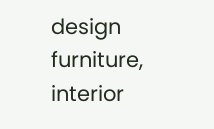design furniture, interior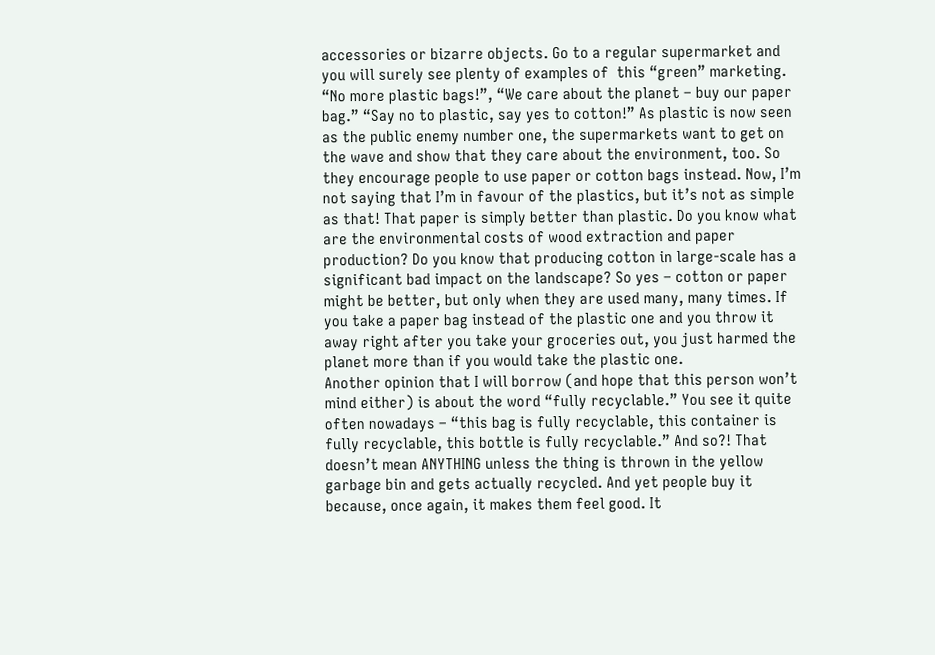accessories or bizarre objects. Go to a regular supermarket and you will surely see plenty of examples of  this “green” marketing.
“No more plastic bags!”, “We care about the planet – buy our paper bag.” “Say no to plastic, say yes to cotton!” As plastic is now seen as the public enemy number one, the supermarkets want to get on the wave and show that they care about the environment, too. So they encourage people to use paper or cotton bags instead. Now, I’m not saying that I’m in favour of the plastics, but it’s not as simple as that! That paper is simply better than plastic. Do you know what are the environmental costs of wood extraction and paper production? Do you know that producing cotton in large-scale has a significant bad impact on the landscape? So yes – cotton or paper might be better, but only when they are used many, many times. If you take a paper bag instead of the plastic one and you throw it away right after you take your groceries out, you just harmed the planet more than if you would take the plastic one.
Another opinion that I will borrow (and hope that this person won’t mind either) is about the word “fully recyclable.” You see it quite often nowadays – “this bag is fully recyclable, this container is fully recyclable, this bottle is fully recyclable.” And so?! That doesn’t mean ANYTHING unless the thing is thrown in the yellow garbage bin and gets actually recycled. And yet people buy it because, once again, it makes them feel good. It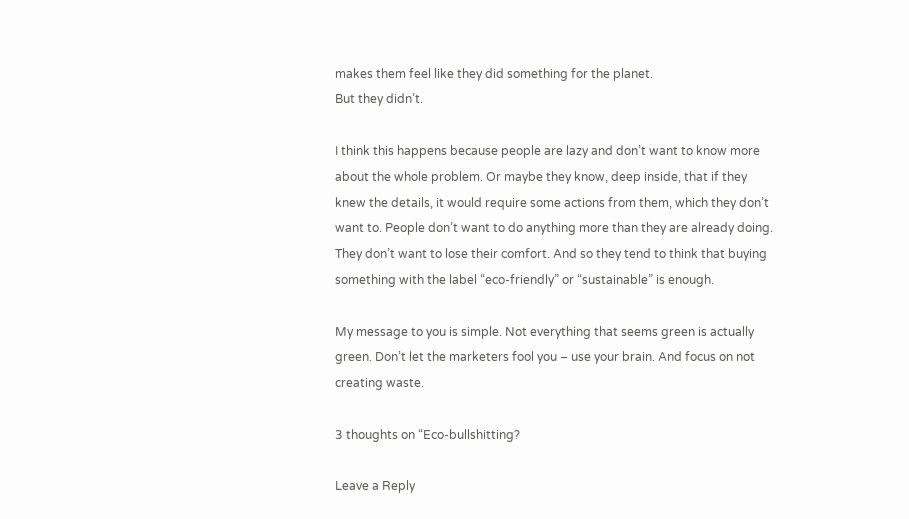makes them feel like they did something for the planet.
But they didn’t.

I think this happens because people are lazy and don’t want to know more about the whole problem. Or maybe they know, deep inside, that if they knew the details, it would require some actions from them, which they don’t want to. People don’t want to do anything more than they are already doing. They don’t want to lose their comfort. And so they tend to think that buying something with the label “eco-friendly” or “sustainable” is enough.

My message to you is simple. Not everything that seems green is actually green. Don’t let the marketers fool you – use your brain. And focus on not creating waste.

3 thoughts on “Eco-bullshitting?

Leave a Reply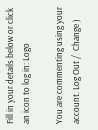Fill in your details below or click an icon to log in: Logo

You are commenting using your account. Log Out /  Change )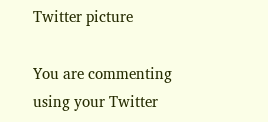Twitter picture

You are commenting using your Twitter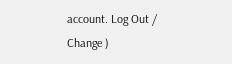account. Log Out /  Change )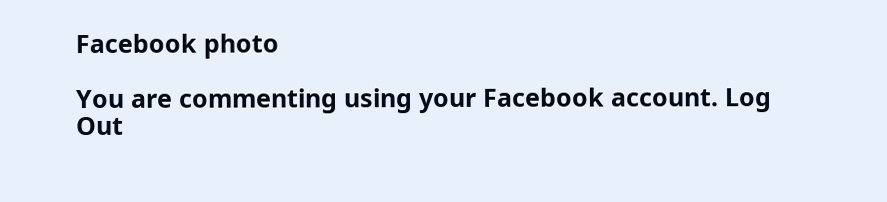Facebook photo

You are commenting using your Facebook account. Log Out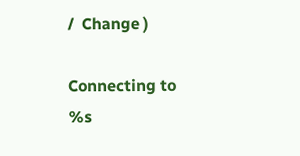/  Change )

Connecting to %s